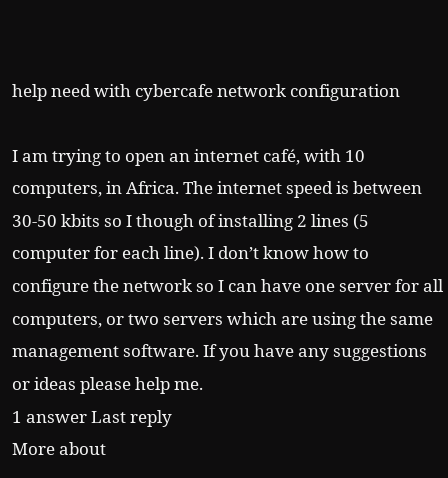help need with cybercafe network configuration

I am trying to open an internet café, with 10 computers, in Africa. The internet speed is between 30-50 kbits so I though of installing 2 lines (5 computer for each line). I don’t know how to configure the network so I can have one server for all computers, or two servers which are using the same management software. If you have any suggestions or ideas please help me.
1 answer Last reply
More about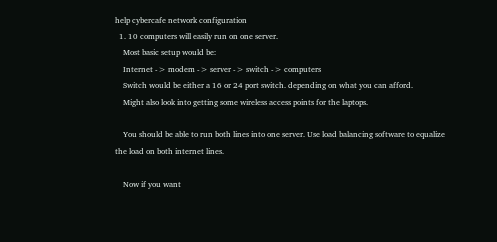help cybercafe network configuration
  1. 10 computers will easily run on one server.
    Most basic setup would be:
    Internet -> modem -> server -> switch -> computers
    Switch would be either a 16 or 24 port switch. depending on what you can afford.
    Might also look into getting some wireless access points for the laptops.

    You should be able to run both lines into one server. Use load balancing software to equalize the load on both internet lines.

    Now if you want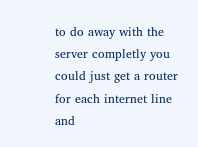to do away with the server completly you could just get a router for each internet line and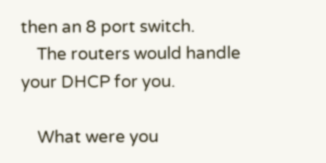then an 8 port switch.
    The routers would handle your DHCP for you.

    What were you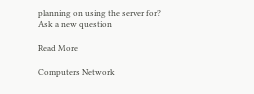planning on using the server for?
Ask a new question

Read More

Computers Network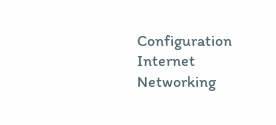Configuration Internet Networking